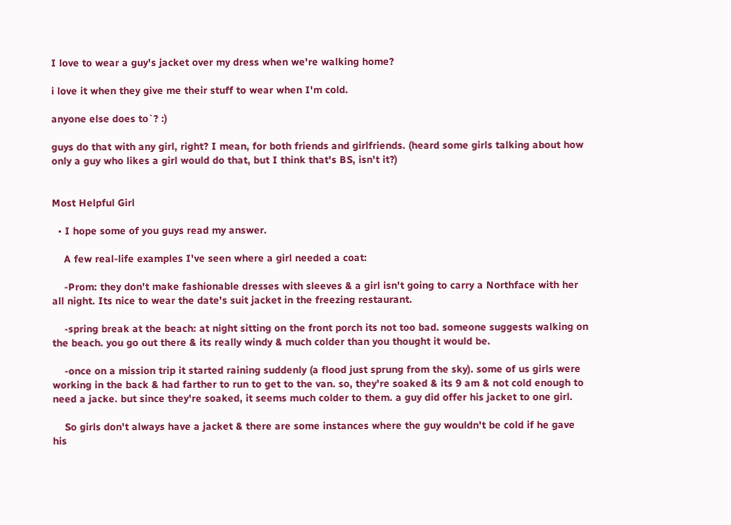I love to wear a guy's jacket over my dress when we're walking home?

i love it when they give me their stuff to wear when I'm cold.

anyone else does to`? :)

guys do that with any girl, right? I mean, for both friends and girlfriends. (heard some girls talking about how only a guy who likes a girl would do that, but I think that's BS, isn't it?)


Most Helpful Girl

  • I hope some of you guys read my answer.

    A few real-life examples I've seen where a girl needed a coat:

    -Prom: they don't make fashionable dresses with sleeves & a girl isn't going to carry a Northface with her all night. Its nice to wear the date's suit jacket in the freezing restaurant.

    -spring break at the beach: at night sitting on the front porch its not too bad. someone suggests walking on the beach. you go out there & its really windy & much colder than you thought it would be.

    -once on a mission trip it started raining suddenly (a flood just sprung from the sky). some of us girls were working in the back & had farther to run to get to the van. so, they're soaked & its 9 am & not cold enough to need a jacke. but since they're soaked, it seems much colder to them. a guy did offer his jacket to one girl.

    So girls don't always have a jacket & there are some instances where the guy wouldn't be cold if he gave his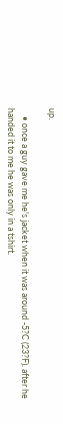up.

    • once a guy gave me he's jacket when it was around -5?C (23?F). after he handed it to me he was only in a tshirt.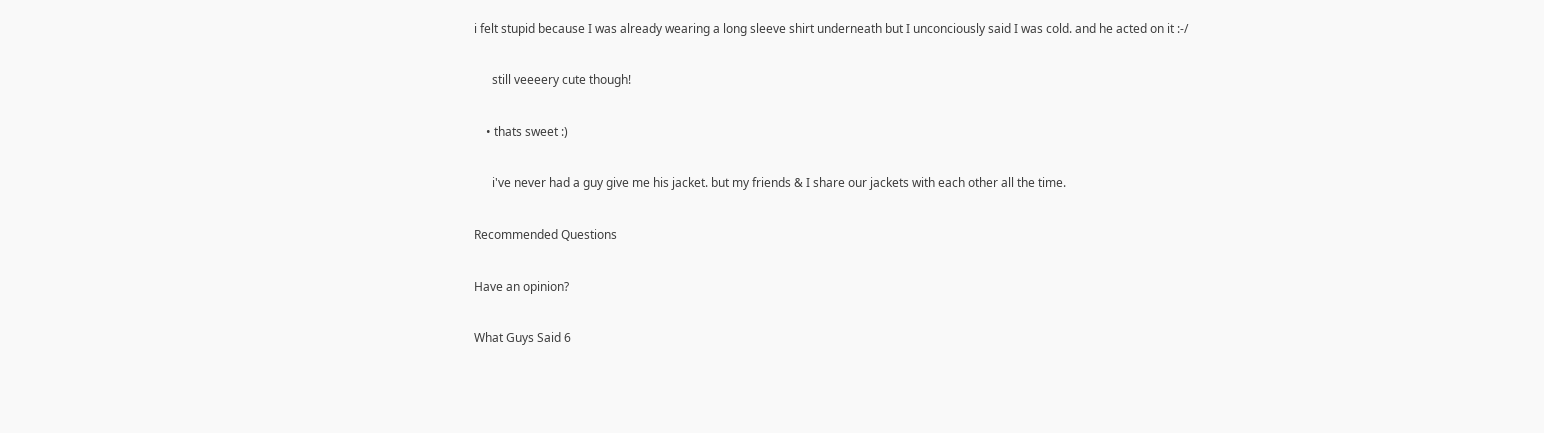i felt stupid because I was already wearing a long sleeve shirt underneath but I unconciously said I was cold. and he acted on it :-/

      still veeeery cute though!

    • thats sweet :)

      i've never had a guy give me his jacket. but my friends & I share our jackets with each other all the time.

Recommended Questions

Have an opinion?

What Guys Said 6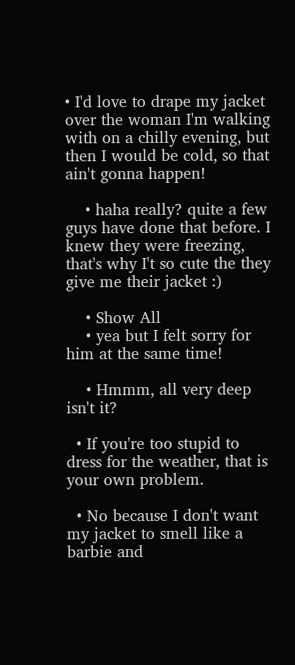• I'd love to drape my jacket over the woman I'm walking with on a chilly evening, but then I would be cold, so that ain't gonna happen!

    • haha really? quite a few guys have done that before. I knew they were freezing, that's why I't so cute the they give me their jacket :)

    • Show All
    • yea but I felt sorry for him at the same time!

    • Hmmm, all very deep isn't it?

  • If you're too stupid to dress for the weather, that is your own problem.

  • No because I don't want my jacket to smell like a barbie and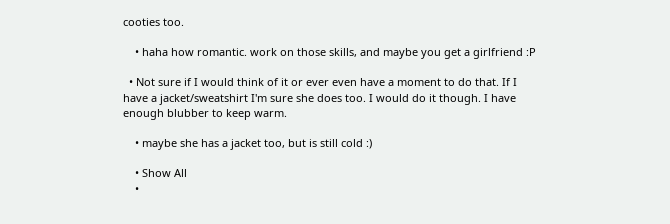cooties too.

    • haha how romantic. work on those skills, and maybe you get a girlfriend :P

  • Not sure if I would think of it or ever even have a moment to do that. If I have a jacket/sweatshirt I'm sure she does too. I would do it though. I have enough blubber to keep warm.

    • maybe she has a jacket too, but is still cold :)

    • Show All
    •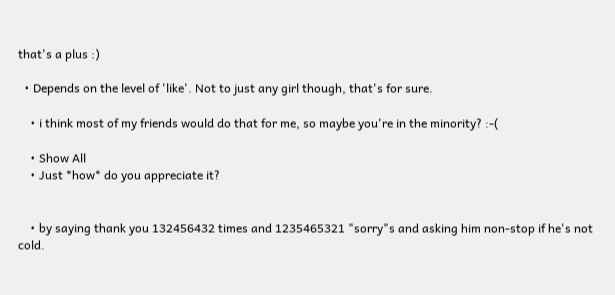that's a plus :)

  • Depends on the level of 'like'. Not to just any girl though, that's for sure.

    • i think most of my friends would do that for me, so maybe you're in the minority? :-(

    • Show All
    • Just *how* do you appreciate it?


    • by saying thank you 132456432 times and 1235465321 "sorry"s and asking him non-stop if he's not cold.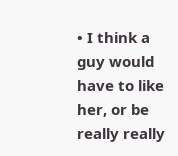• I think a guy would have to like her, or be really really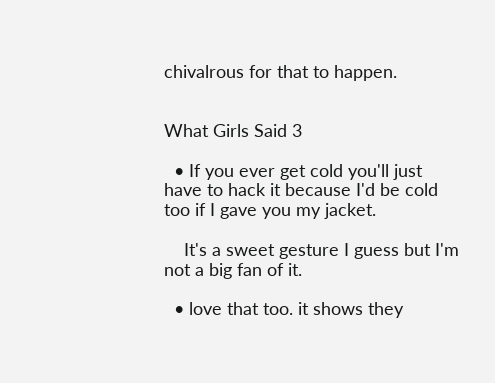chivalrous for that to happen.


What Girls Said 3

  • If you ever get cold you'll just have to hack it because I'd be cold too if I gave you my jacket.

    It's a sweet gesture I guess but I'm not a big fan of it.

  • love that too. it shows they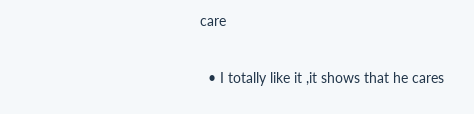care

  • I totally like it ,it shows that he cares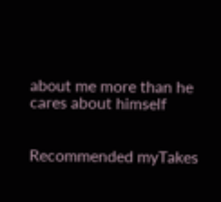about me more than he cares about himself


Recommended myTakes